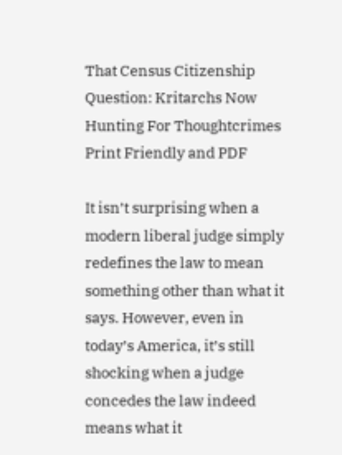That Census Citizenship Question: Kritarchs Now Hunting For Thoughtcrimes
Print Friendly and PDF

It isn’t surprising when a modern liberal judge simply redefines the law to mean something other than what it says. However, even in today’s America, it’s still shocking when a judge concedes the law indeed means what it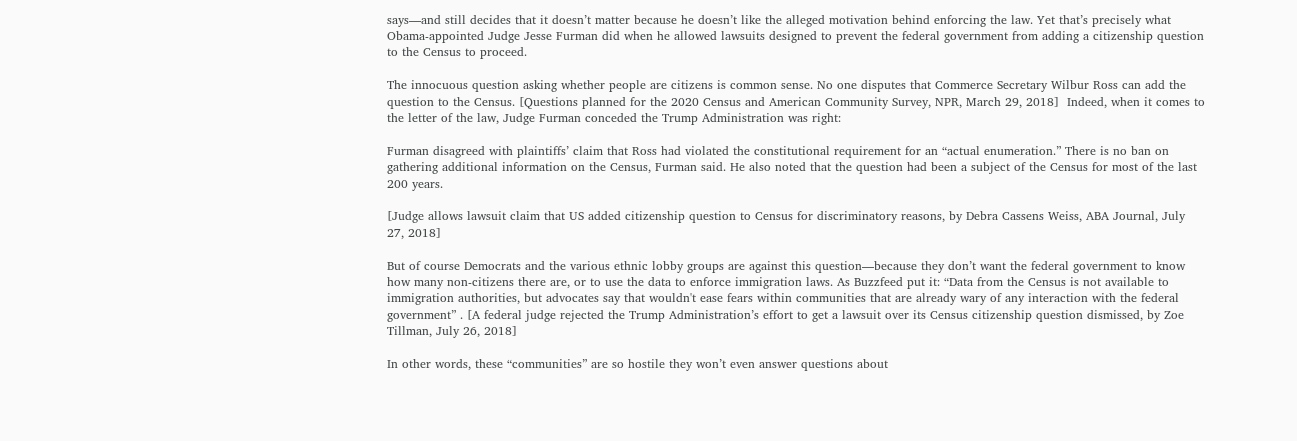says—and still decides that it doesn’t matter because he doesn’t like the alleged motivation behind enforcing the law. Yet that’s precisely what Obama-appointed Judge Jesse Furman did when he allowed lawsuits designed to prevent the federal government from adding a citizenship question to the Census to proceed.

The innocuous question asking whether people are citizens is common sense. No one disputes that Commerce Secretary Wilbur Ross can add the question to the Census. [Questions planned for the 2020 Census and American Community Survey, NPR, March 29, 2018]  Indeed, when it comes to the letter of the law, Judge Furman conceded the Trump Administration was right:

Furman disagreed with plaintiffs’ claim that Ross had violated the constitutional requirement for an “actual enumeration.” There is no ban on gathering additional information on the Census, Furman said. He also noted that the question had been a subject of the Census for most of the last 200 years.

[Judge allows lawsuit claim that US added citizenship question to Census for discriminatory reasons, by Debra Cassens Weiss, ABA Journal, July 27, 2018]

But of course Democrats and the various ethnic lobby groups are against this question—because they don’t want the federal government to know how many non-citizens there are, or to use the data to enforce immigration laws. As Buzzfeed put it: “Data from the Census is not available to immigration authorities, but advocates say that wouldn't ease fears within communities that are already wary of any interaction with the federal government” . [A federal judge rejected the Trump Administration’s effort to get a lawsuit over its Census citizenship question dismissed, by Zoe Tillman, July 26, 2018]

In other words, these “communities” are so hostile they won’t even answer questions about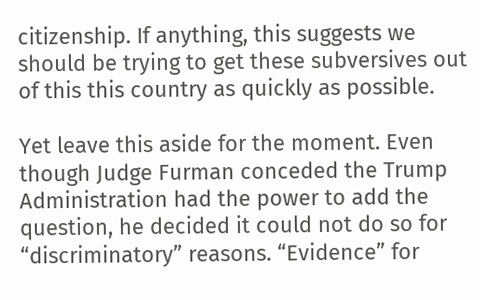citizenship. If anything, this suggests we should be trying to get these subversives out of this this country as quickly as possible.

Yet leave this aside for the moment. Even though Judge Furman conceded the Trump Administration had the power to add the question, he decided it could not do so for “discriminatory” reasons. “Evidence” for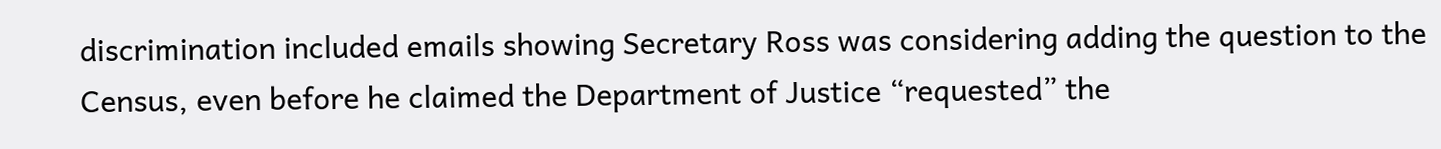discrimination included emails showing Secretary Ross was considering adding the question to the Census, even before he claimed the Department of Justice “requested” the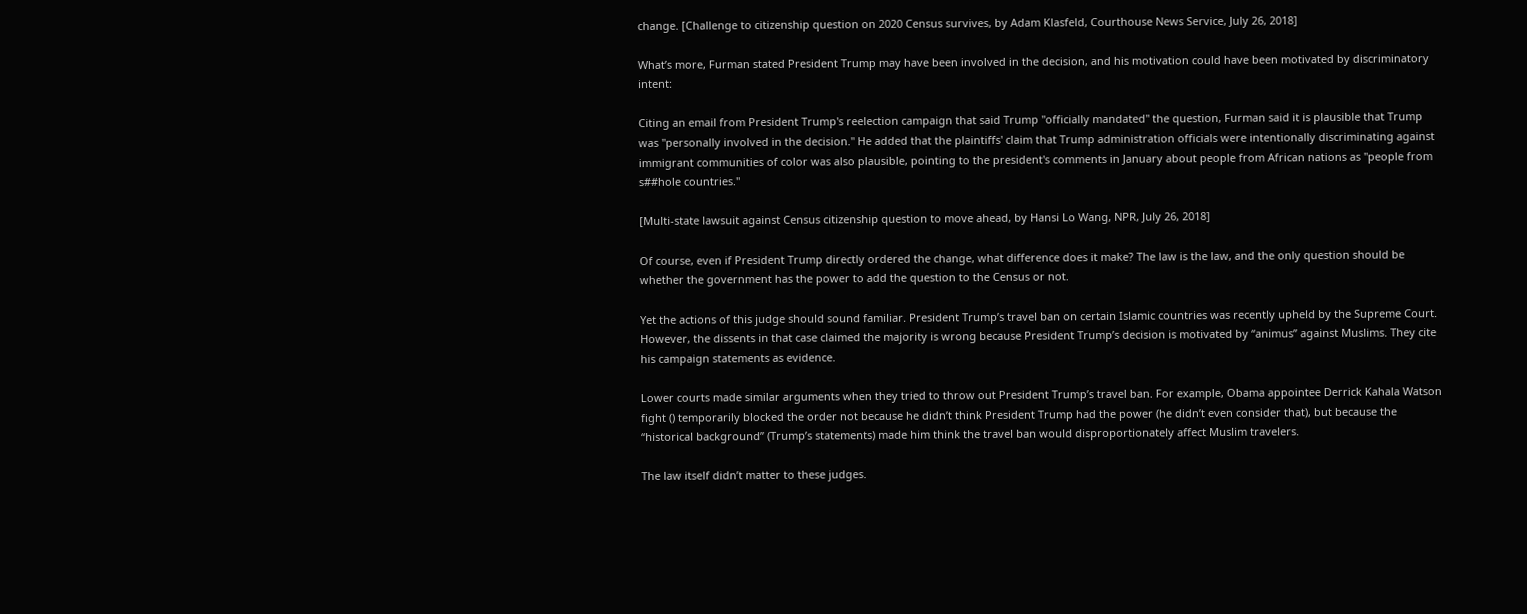change. [Challenge to citizenship question on 2020 Census survives, by Adam Klasfeld, Courthouse News Service, July 26, 2018]

What’s more, Furman stated President Trump may have been involved in the decision, and his motivation could have been motivated by discriminatory intent:

Citing an email from President Trump's reelection campaign that said Trump "officially mandated" the question, Furman said it is plausible that Trump was "personally involved in the decision." He added that the plaintiffs' claim that Trump administration officials were intentionally discriminating against immigrant communities of color was also plausible, pointing to the president's comments in January about people from African nations as "people from s##hole countries."

[Multi-state lawsuit against Census citizenship question to move ahead, by Hansi Lo Wang, NPR, July 26, 2018]

Of course, even if President Trump directly ordered the change, what difference does it make? The law is the law, and the only question should be whether the government has the power to add the question to the Census or not.

Yet the actions of this judge should sound familiar. President Trump’s travel ban on certain Islamic countries was recently upheld by the Supreme Court. However, the dissents in that case claimed the majority is wrong because President Trump’s decision is motivated by “animus” against Muslims. They cite his campaign statements as evidence.

Lower courts made similar arguments when they tried to throw out President Trump’s travel ban. For example, Obama appointee Derrick Kahala Watson fight () temporarily blocked the order not because he didn’t think President Trump had the power (he didn’t even consider that), but because the “historical background” (Trump’s statements) made him think the travel ban would disproportionately affect Muslim travelers.

The law itself didn’t matter to these judges.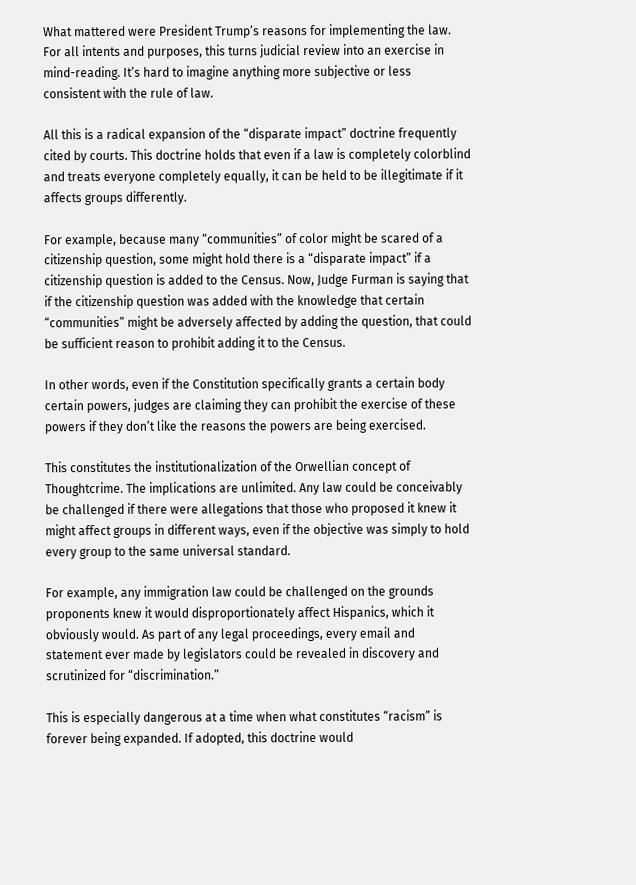What mattered were President Trump’s reasons for implementing the law. For all intents and purposes, this turns judicial review into an exercise in mind-reading. It’s hard to imagine anything more subjective or less consistent with the rule of law.

All this is a radical expansion of the “disparate impact” doctrine frequently cited by courts. This doctrine holds that even if a law is completely colorblind and treats everyone completely equally, it can be held to be illegitimate if it affects groups differently.

For example, because many “communities” of color might be scared of a citizenship question, some might hold there is a “disparate impact” if a citizenship question is added to the Census. Now, Judge Furman is saying that if the citizenship question was added with the knowledge that certain “communities” might be adversely affected by adding the question, that could be sufficient reason to prohibit adding it to the Census.

In other words, even if the Constitution specifically grants a certain body certain powers, judges are claiming they can prohibit the exercise of these powers if they don’t like the reasons the powers are being exercised.

This constitutes the institutionalization of the Orwellian concept of Thoughtcrime. The implications are unlimited. Any law could be conceivably be challenged if there were allegations that those who proposed it knew it might affect groups in different ways, even if the objective was simply to hold every group to the same universal standard.

For example, any immigration law could be challenged on the grounds proponents knew it would disproportionately affect Hispanics, which it obviously would. As part of any legal proceedings, every email and statement ever made by legislators could be revealed in discovery and scrutinized for “discrimination.”

This is especially dangerous at a time when what constitutes “racism” is forever being expanded. If adopted, this doctrine would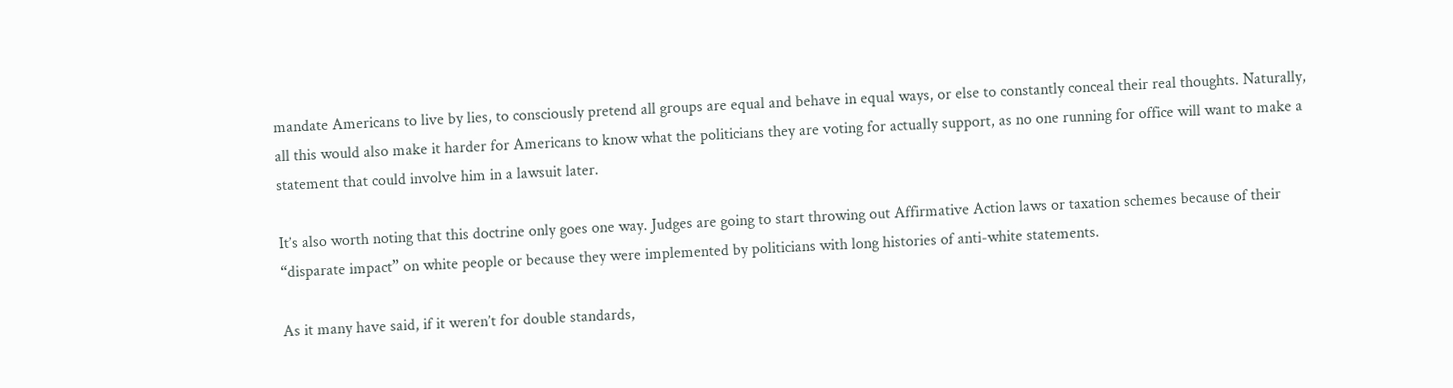mandate Americans to live by lies, to consciously pretend all groups are equal and behave in equal ways, or else to constantly conceal their real thoughts. Naturally, all this would also make it harder for Americans to know what the politicians they are voting for actually support, as no one running for office will want to make a statement that could involve him in a lawsuit later.

It’s also worth noting that this doctrine only goes one way. Judges are going to start throwing out Affirmative Action laws or taxation schemes because of their “disparate impact” on white people or because they were implemented by politicians with long histories of anti-white statements.

As it many have said, if it weren’t for double standards,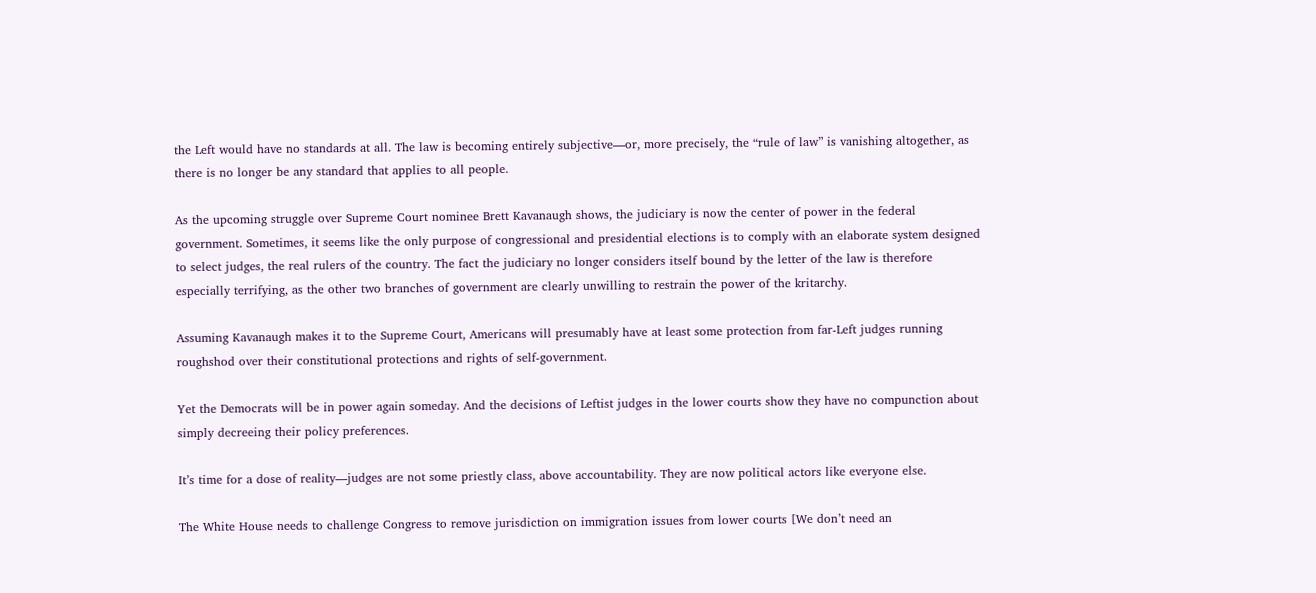the Left would have no standards at all. The law is becoming entirely subjective—or, more precisely, the “rule of law” is vanishing altogether, as there is no longer be any standard that applies to all people.

As the upcoming struggle over Supreme Court nominee Brett Kavanaugh shows, the judiciary is now the center of power in the federal government. Sometimes, it seems like the only purpose of congressional and presidential elections is to comply with an elaborate system designed to select judges, the real rulers of the country. The fact the judiciary no longer considers itself bound by the letter of the law is therefore especially terrifying, as the other two branches of government are clearly unwilling to restrain the power of the kritarchy.

Assuming Kavanaugh makes it to the Supreme Court, Americans will presumably have at least some protection from far-Left judges running roughshod over their constitutional protections and rights of self-government.

Yet the Democrats will be in power again someday. And the decisions of Leftist judges in the lower courts show they have no compunction about simply decreeing their policy preferences.

It’s time for a dose of reality—judges are not some priestly class, above accountability. They are now political actors like everyone else.

The White House needs to challenge Congress to remove jurisdiction on immigration issues from lower courts [We don’t need an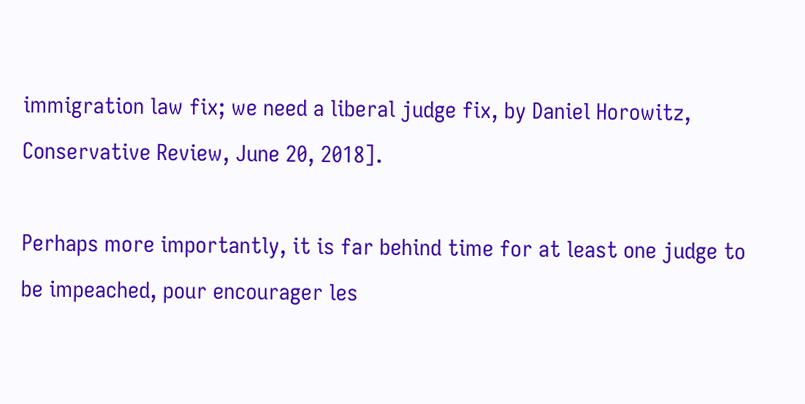immigration law fix; we need a liberal judge fix, by Daniel Horowitz, Conservative Review, June 20, 2018].

Perhaps more importantly, it is far behind time for at least one judge to be impeached, pour encourager les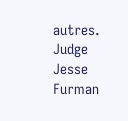autres. Judge Jesse Furman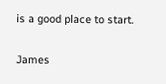is a good place to start.

James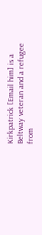Kirkpatrick [Email him] is a Beltway veteran and a refugee from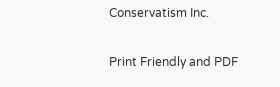Conservatism Inc.

Print Friendly and PDF